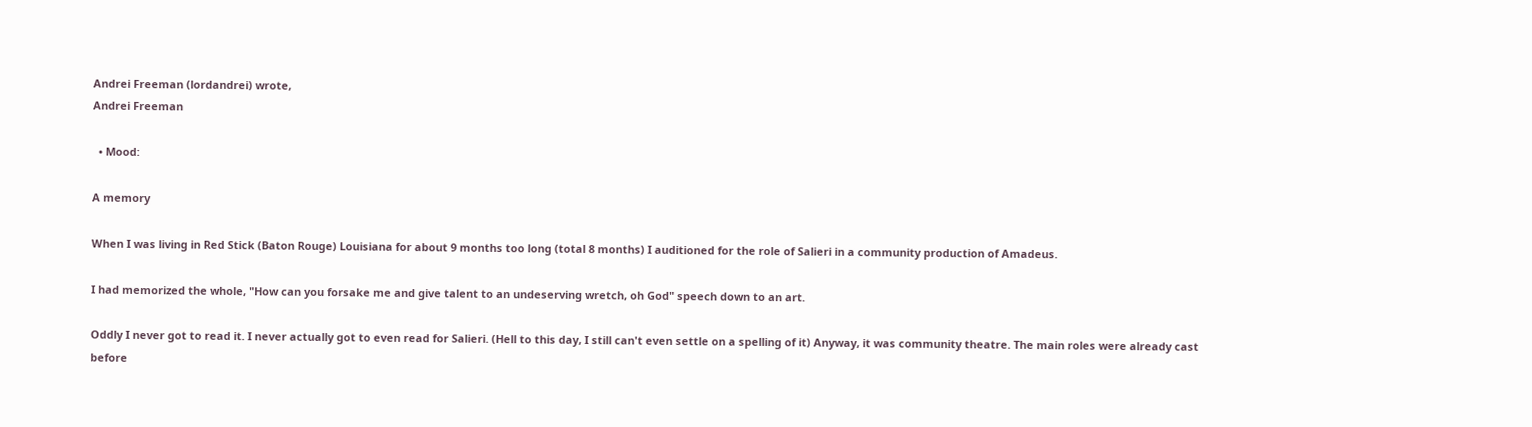Andrei Freeman (lordandrei) wrote,
Andrei Freeman

  • Mood:

A memory

When I was living in Red Stick (Baton Rouge) Louisiana for about 9 months too long (total 8 months) I auditioned for the role of Salieri in a community production of Amadeus.

I had memorized the whole, "How can you forsake me and give talent to an undeserving wretch, oh God" speech down to an art.

Oddly I never got to read it. I never actually got to even read for Salieri. (Hell to this day, I still can't even settle on a spelling of it) Anyway, it was community theatre. The main roles were already cast before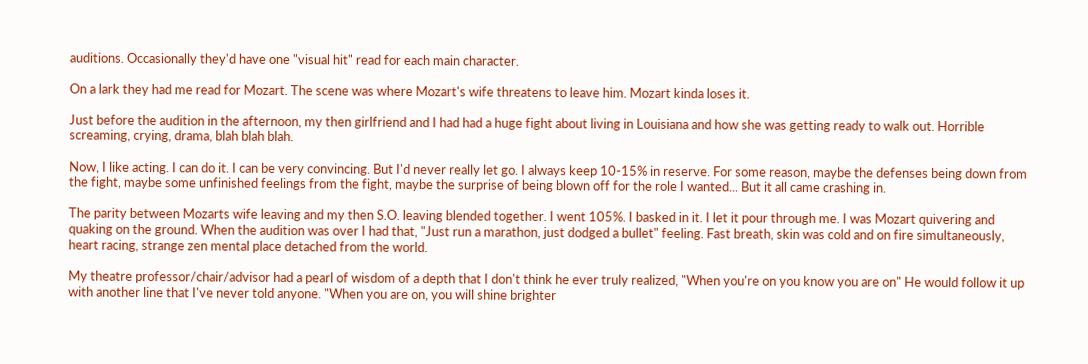auditions. Occasionally they'd have one "visual hit" read for each main character.

On a lark they had me read for Mozart. The scene was where Mozart's wife threatens to leave him. Mozart kinda loses it.

Just before the audition in the afternoon, my then girlfriend and I had had a huge fight about living in Louisiana and how she was getting ready to walk out. Horrible screaming, crying, drama, blah blah blah.

Now, I like acting. I can do it. I can be very convincing. But I'd never really let go. I always keep 10-15% in reserve. For some reason, maybe the defenses being down from the fight, maybe some unfinished feelings from the fight, maybe the surprise of being blown off for the role I wanted... But it all came crashing in.

The parity between Mozarts wife leaving and my then S.O. leaving blended together. I went 105%. I basked in it. I let it pour through me. I was Mozart quivering and quaking on the ground. When the audition was over I had that, "Just run a marathon, just dodged a bullet" feeling. Fast breath, skin was cold and on fire simultaneously, heart racing, strange zen mental place detached from the world.

My theatre professor/chair/advisor had a pearl of wisdom of a depth that I don't think he ever truly realized, "When you're on you know you are on" He would follow it up with another line that I've never told anyone. "When you are on, you will shine brighter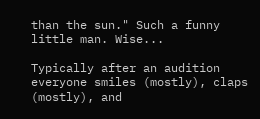than the sun." Such a funny little man. Wise...

Typically after an audition everyone smiles (mostly), claps (mostly), and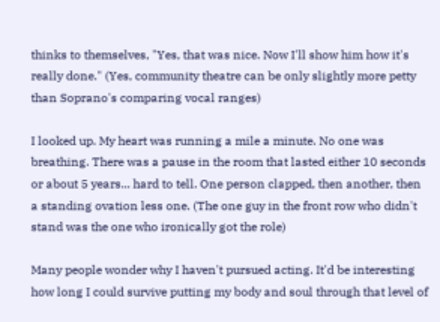thinks to themselves, "Yes, that was nice. Now I'll show him how it's really done." (Yes, community theatre can be only slightly more petty than Soprano's comparing vocal ranges)

I looked up. My heart was running a mile a minute. No one was breathing. There was a pause in the room that lasted either 10 seconds or about 5 years... hard to tell. One person clapped, then another, then a standing ovation less one. (The one guy in the front row who didn't stand was the one who ironically got the role)

Many people wonder why I haven't pursued acting. It'd be interesting how long I could survive putting my body and soul through that level of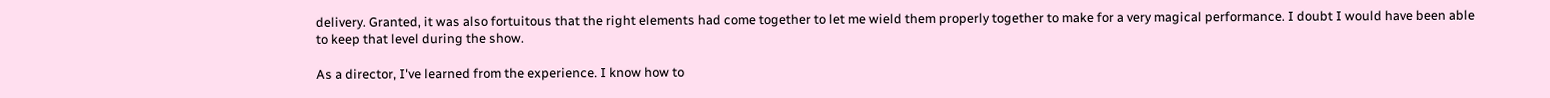delivery. Granted, it was also fortuitous that the right elements had come together to let me wield them properly together to make for a very magical performance. I doubt I would have been able to keep that level during the show.

As a director, I've learned from the experience. I know how to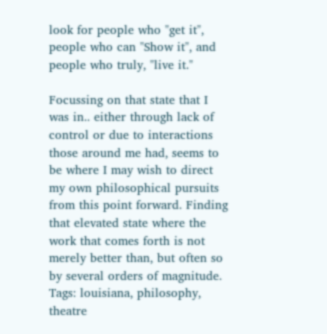look for people who "get it", people who can "Show it", and people who truly, "live it."

Focussing on that state that I was in.. either through lack of control or due to interactions those around me had, seems to be where I may wish to direct my own philosophical pursuits from this point forward. Finding that elevated state where the work that comes forth is not merely better than, but often so by several orders of magnitude.
Tags: louisiana, philosophy, theatre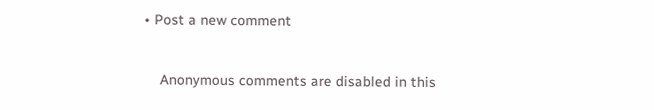• Post a new comment


    Anonymous comments are disabled in this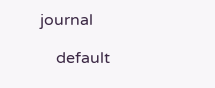journal

    default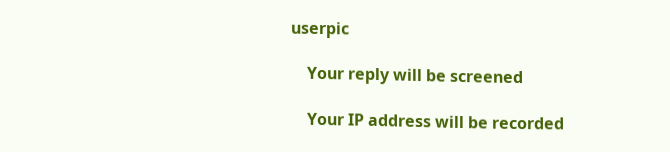userpic

    Your reply will be screened

    Your IP address will be recorded